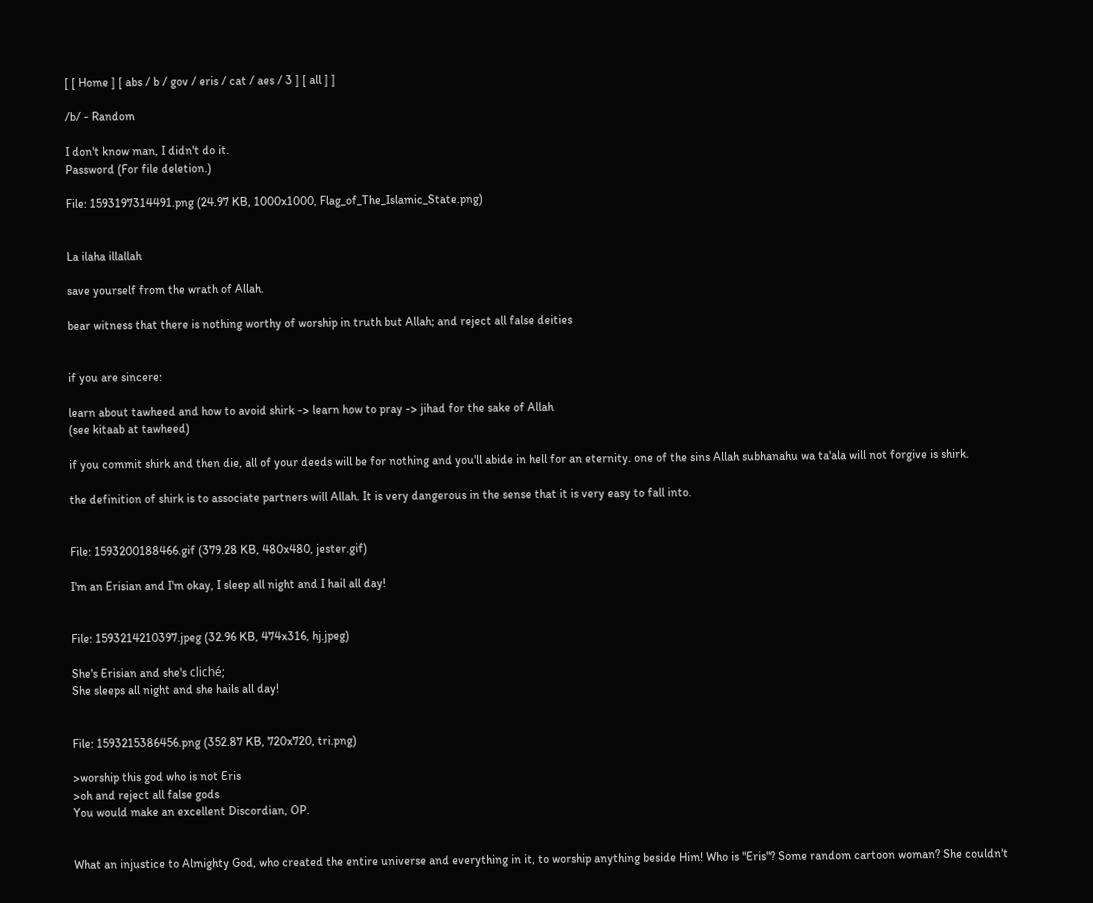[ [ Home ] [ abs / b / gov / eris / cat / aes / 3 ] [ all ] ]

/b/ - Random

I don't know man, I didn't do it.
Password (For file deletion.)

File: 1593197314491.png (24.97 KB, 1000x1000, Flag_of_The_Islamic_State.png)


La ilaha illallah

save yourself from the wrath of Allah.

bear witness that there is nothing worthy of worship in truth but Allah; and reject all false deities


if you are sincere:

learn about tawheed and how to avoid shirk -> learn how to pray -> jihad for the sake of Allah
(see kitaab at tawheed)

if you commit shirk and then die, all of your deeds will be for nothing and you'll abide in hell for an eternity. one of the sins Allah subhanahu wa ta'ala will not forgive is shirk.

the definition of shirk is to associate partners will Allah. It is very dangerous in the sense that it is very easy to fall into.


File: 1593200188466.gif (379.28 KB, 480x480, jester.gif)

I'm an Erisian and I'm okay, I sleep all night and I hail all day!


File: 1593214210397.jpeg (32.96 KB, 474x316, hj.jpeg)

She's Erisian and she's cliché;
She sleeps all night and she hails all day!


File: 1593215386456.png (352.87 KB, 720x720, tri.png)

>worship this god who is not Eris
>oh and reject all false gods
You would make an excellent Discordian, OP.


What an injustice to Almighty God, who created the entire universe and everything in it, to worship anything beside Him! Who is "Eris"? Some random cartoon woman? She couldn't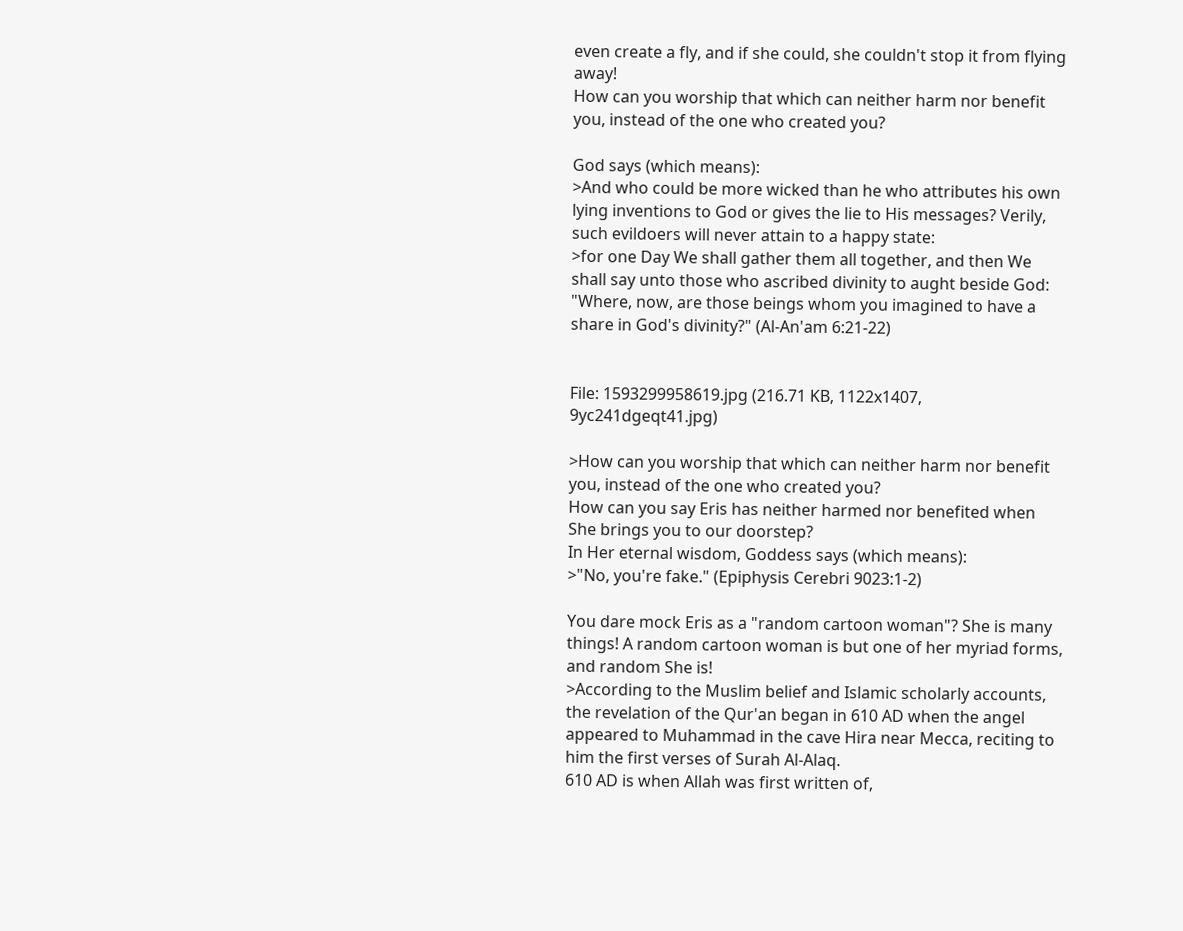even create a fly, and if she could, she couldn't stop it from flying away!
How can you worship that which can neither harm nor benefit you, instead of the one who created you?

God says (which means):
>And who could be more wicked than he who attributes his own lying inventions to God or gives the lie to His messages? Verily, such evildoers will never attain to a happy state:
>for one Day We shall gather them all together, and then We shall say unto those who ascribed divinity to aught beside God: "Where, now, are those beings whom you imagined to have a share in God's divinity?" (Al-An'am 6:21-22)


File: 1593299958619.jpg (216.71 KB, 1122x1407, 9yc241dgeqt41.jpg)

>How can you worship that which can neither harm nor benefit you, instead of the one who created you?
How can you say Eris has neither harmed nor benefited when She brings you to our doorstep?
In Her eternal wisdom, Goddess says (which means):
>"No, you're fake." (Epiphysis Cerebri 9023:1-2)

You dare mock Eris as a "random cartoon woman"? She is many things! A random cartoon woman is but one of her myriad forms, and random She is!
>According to the Muslim belief and Islamic scholarly accounts, the revelation of the Qur'an began in 610 AD when the angel appeared to Muhammad in the cave Hira near Mecca, reciting to him the first verses of Surah Al-Alaq.
610 AD is when Allah was first written of,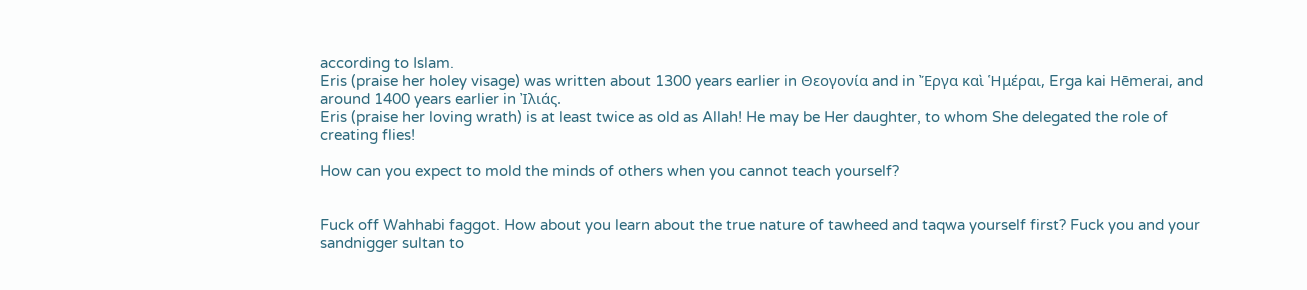according to Islam.
Eris (praise her holey visage) was written about 1300 years earlier in Θεογονία and in Ἔργα καὶ Ἡμέραι, Erga kai Hēmerai, and around 1400 years earlier in Ἰλιάς.
Eris (praise her loving wrath) is at least twice as old as Allah! He may be Her daughter, to whom She delegated the role of creating flies!

How can you expect to mold the minds of others when you cannot teach yourself?


Fuck off Wahhabi faggot. How about you learn about the true nature of tawheed and taqwa yourself first? Fuck you and your sandnigger sultan to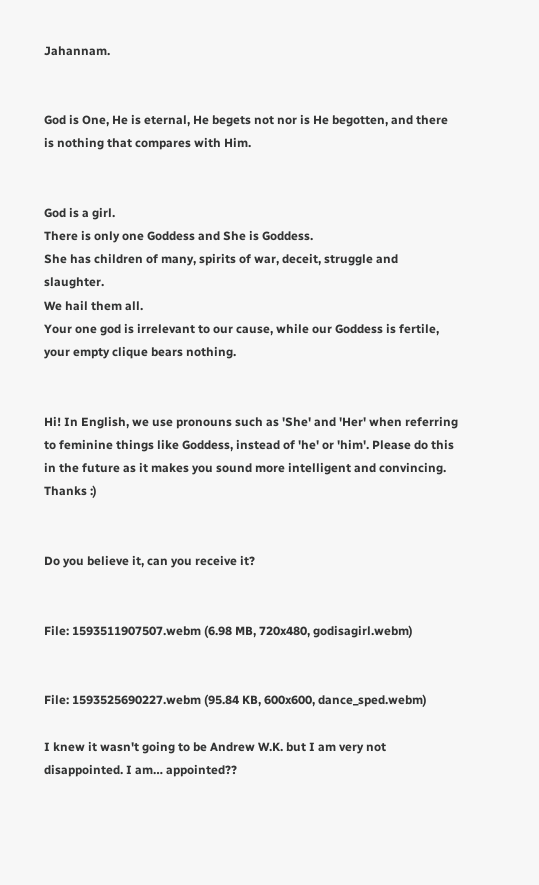Jahannam.


God is One, He is eternal, He begets not nor is He begotten, and there is nothing that compares with Him.


God is a girl.
There is only one Goddess and She is Goddess.
She has children of many, spirits of war, deceit, struggle and slaughter.
We hail them all.
Your one god is irrelevant to our cause, while our Goddess is fertile, your empty clique bears nothing.


Hi! In English, we use pronouns such as 'She' and 'Her' when referring to feminine things like Goddess, instead of 'he' or 'him'. Please do this in the future as it makes you sound more intelligent and convincing.
Thanks :)


Do you believe it, can you receive it?


File: 1593511907507.webm (6.98 MB, 720x480, godisagirl.webm)


File: 1593525690227.webm (95.84 KB, 600x600, dance_sped.webm)

I knew it wasn't going to be Andrew W.K. but I am very not disappointed. I am… appointed??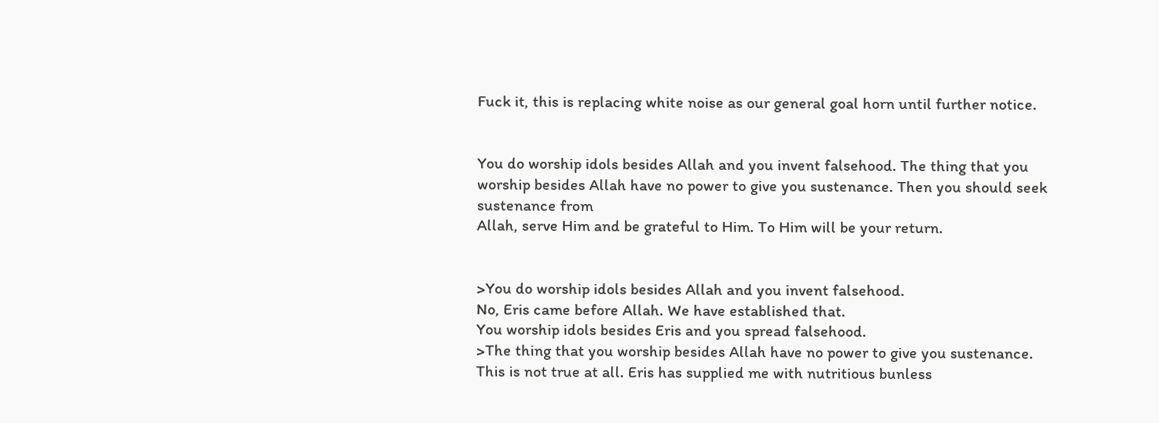Fuck it, this is replacing white noise as our general goal horn until further notice.


You do worship idols besides Allah and you invent falsehood. The thing that you worship besides Allah have no power to give you sustenance. Then you should seek sustenance from
Allah, serve Him and be grateful to Him. To Him will be your return.


>You do worship idols besides Allah and you invent falsehood.
No, Eris came before Allah. We have established that.
You worship idols besides Eris and you spread falsehood.
>The thing that you worship besides Allah have no power to give you sustenance.
This is not true at all. Eris has supplied me with nutritious bunless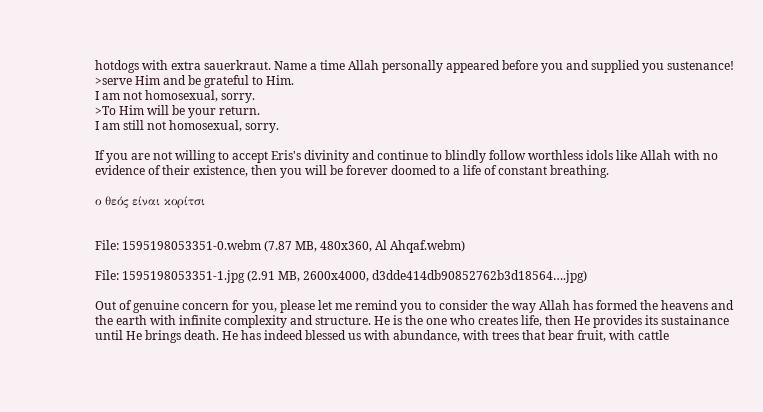hotdogs with extra sauerkraut. Name a time Allah personally appeared before you and supplied you sustenance!
>serve Him and be grateful to Him.
I am not homosexual, sorry.
>To Him will be your return.
I am still not homosexual, sorry.

If you are not willing to accept Eris's divinity and continue to blindly follow worthless idols like Allah with no evidence of their existence, then you will be forever doomed to a life of constant breathing.

ο θεός είναι κορίτσι


File: 1595198053351-0.webm (7.87 MB, 480x360, Al Ahqaf.webm)

File: 1595198053351-1.jpg (2.91 MB, 2600x4000, d3dde414db90852762b3d18564….jpg)

Out of genuine concern for you, please let me remind you to consider the way Allah has formed the heavens and the earth with infinite complexity and structure. He is the one who creates life, then He provides its sustainance until He brings death. He has indeed blessed us with abundance, with trees that bear fruit, with cattle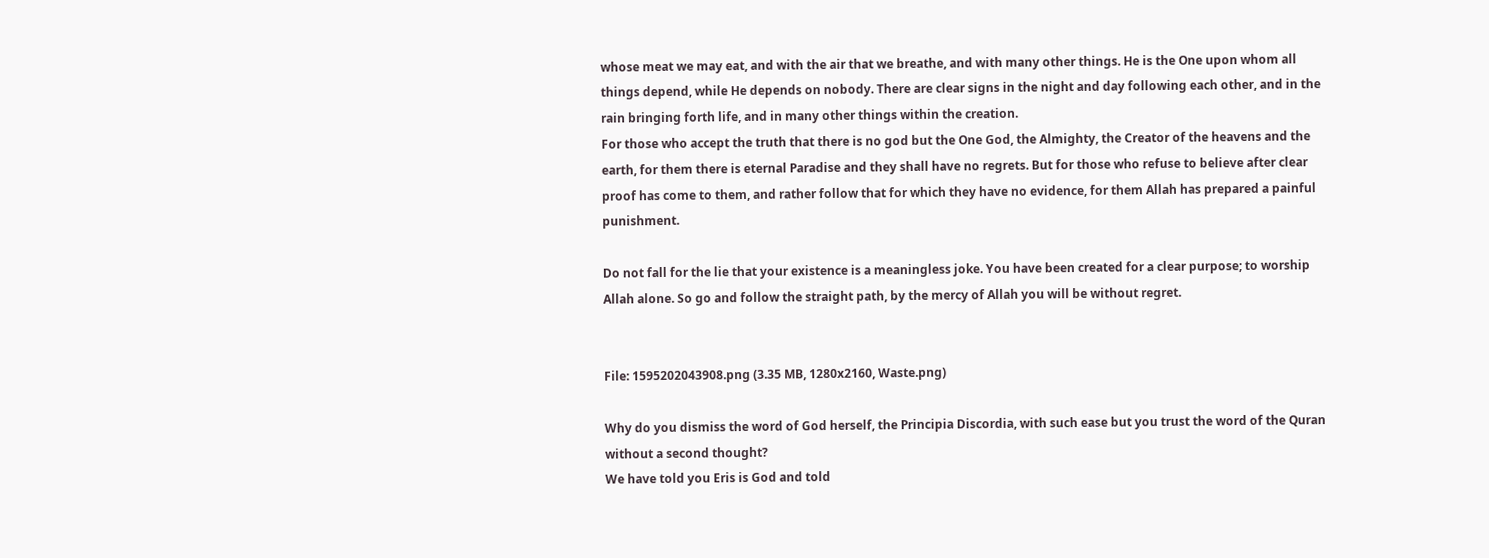whose meat we may eat, and with the air that we breathe, and with many other things. He is the One upon whom all things depend, while He depends on nobody. There are clear signs in the night and day following each other, and in the rain bringing forth life, and in many other things within the creation.
For those who accept the truth that there is no god but the One God, the Almighty, the Creator of the heavens and the earth, for them there is eternal Paradise and they shall have no regrets. But for those who refuse to believe after clear proof has come to them, and rather follow that for which they have no evidence, for them Allah has prepared a painful punishment.

Do not fall for the lie that your existence is a meaningless joke. You have been created for a clear purpose; to worship Allah alone. So go and follow the straight path, by the mercy of Allah you will be without regret.


File: 1595202043908.png (3.35 MB, 1280x2160, Waste.png)

Why do you dismiss the word of God herself, the Principia Discordia, with such ease but you trust the word of the Quran without a second thought?
We have told you Eris is God and told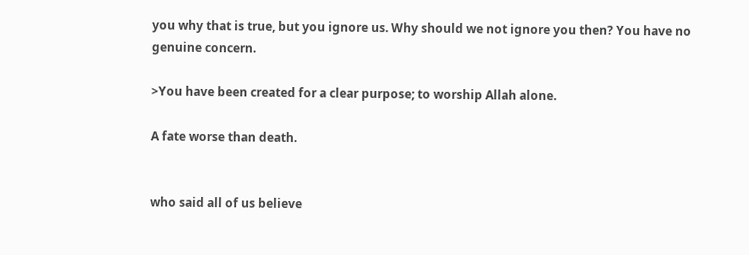you why that is true, but you ignore us. Why should we not ignore you then? You have no genuine concern.

>You have been created for a clear purpose; to worship Allah alone.

A fate worse than death.


who said all of us believe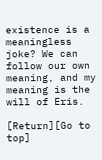existence is a meaningless joke? We can follow our own meaning, and my meaning is the will of Eris.

[Return][Go to top]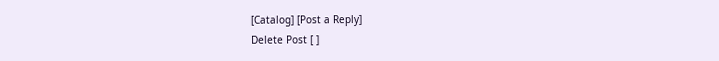[Catalog] [Post a Reply]
Delete Post [ ]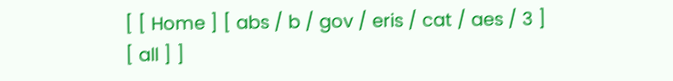[ [ Home ] [ abs / b / gov / eris / cat / aes / 3 ] [ all ] ]